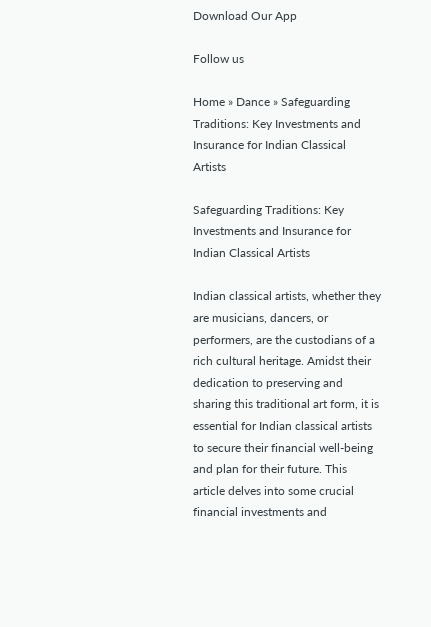Download Our App

Follow us

Home » Dance » Safeguarding Traditions: Key Investments and Insurance for Indian Classical Artists

Safeguarding Traditions: Key Investments and Insurance for Indian Classical Artists

Indian classical artists, whether they are musicians, dancers, or performers, are the custodians of a rich cultural heritage. Amidst their dedication to preserving and sharing this traditional art form, it is essential for Indian classical artists to secure their financial well-being and plan for their future. This article delves into some crucial financial investments and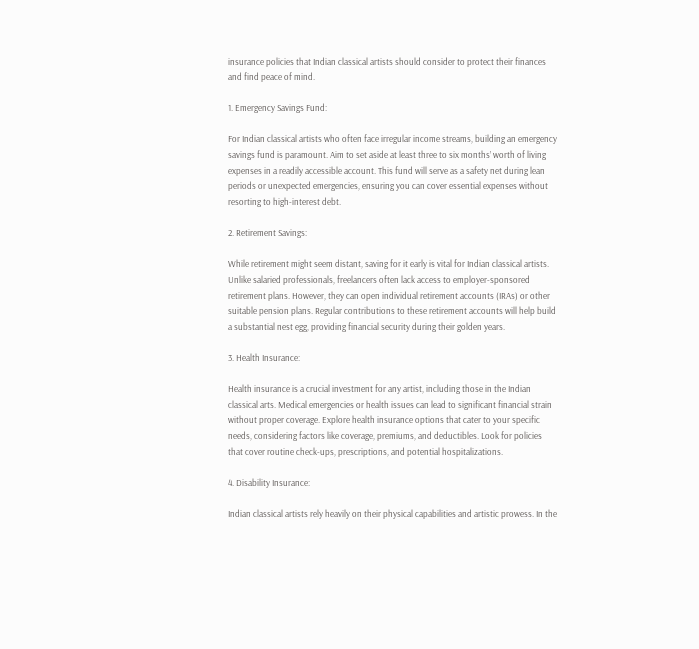insurance policies that Indian classical artists should consider to protect their finances and find peace of mind.

1. Emergency Savings Fund:

For Indian classical artists who often face irregular income streams, building an emergency savings fund is paramount. Aim to set aside at least three to six months’ worth of living expenses in a readily accessible account. This fund will serve as a safety net during lean periods or unexpected emergencies, ensuring you can cover essential expenses without resorting to high-interest debt.

2. Retirement Savings:

While retirement might seem distant, saving for it early is vital for Indian classical artists. Unlike salaried professionals, freelancers often lack access to employer-sponsored retirement plans. However, they can open individual retirement accounts (IRAs) or other suitable pension plans. Regular contributions to these retirement accounts will help build a substantial nest egg, providing financial security during their golden years.

3. Health Insurance:

Health insurance is a crucial investment for any artist, including those in the Indian classical arts. Medical emergencies or health issues can lead to significant financial strain without proper coverage. Explore health insurance options that cater to your specific needs, considering factors like coverage, premiums, and deductibles. Look for policies that cover routine check-ups, prescriptions, and potential hospitalizations.

4. Disability Insurance:

Indian classical artists rely heavily on their physical capabilities and artistic prowess. In the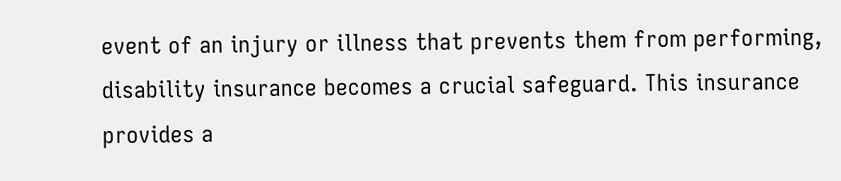event of an injury or illness that prevents them from performing, disability insurance becomes a crucial safeguard. This insurance provides a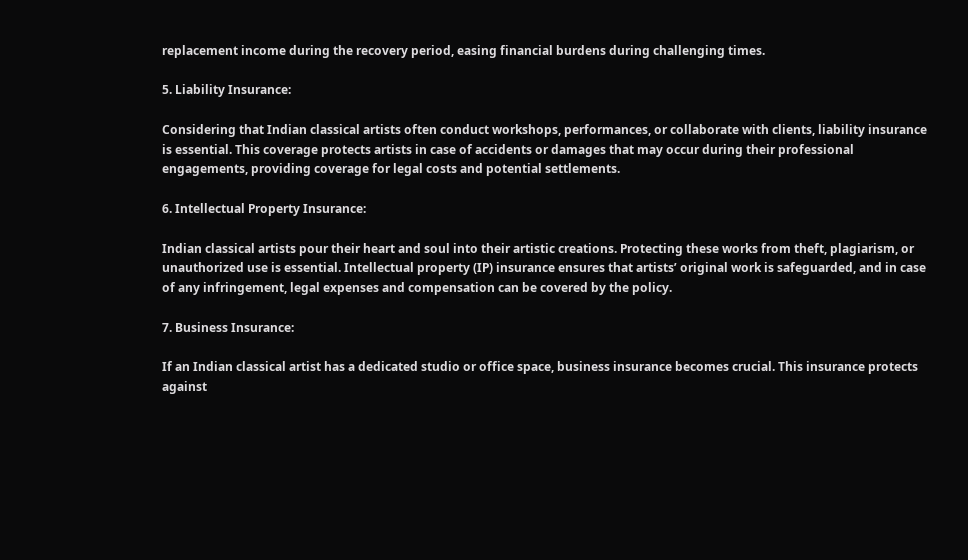replacement income during the recovery period, easing financial burdens during challenging times.

5. Liability Insurance:

Considering that Indian classical artists often conduct workshops, performances, or collaborate with clients, liability insurance is essential. This coverage protects artists in case of accidents or damages that may occur during their professional engagements, providing coverage for legal costs and potential settlements.

6. Intellectual Property Insurance:

Indian classical artists pour their heart and soul into their artistic creations. Protecting these works from theft, plagiarism, or unauthorized use is essential. Intellectual property (IP) insurance ensures that artists’ original work is safeguarded, and in case of any infringement, legal expenses and compensation can be covered by the policy.

7. Business Insurance:

If an Indian classical artist has a dedicated studio or office space, business insurance becomes crucial. This insurance protects against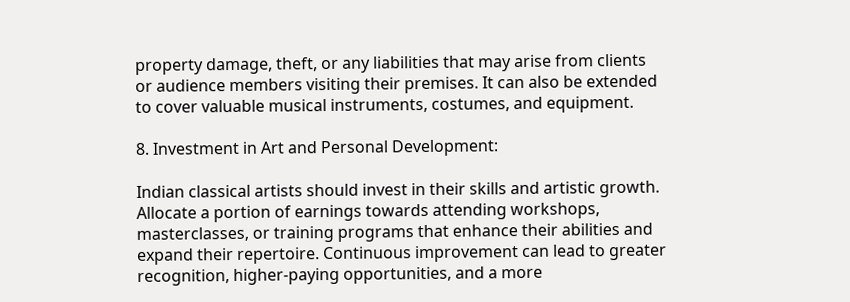property damage, theft, or any liabilities that may arise from clients or audience members visiting their premises. It can also be extended to cover valuable musical instruments, costumes, and equipment.

8. Investment in Art and Personal Development:

Indian classical artists should invest in their skills and artistic growth. Allocate a portion of earnings towards attending workshops, masterclasses, or training programs that enhance their abilities and expand their repertoire. Continuous improvement can lead to greater recognition, higher-paying opportunities, and a more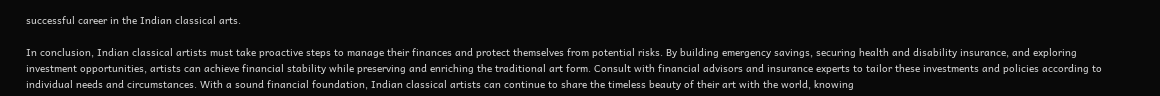successful career in the Indian classical arts.

In conclusion, Indian classical artists must take proactive steps to manage their finances and protect themselves from potential risks. By building emergency savings, securing health and disability insurance, and exploring investment opportunities, artists can achieve financial stability while preserving and enriching the traditional art form. Consult with financial advisors and insurance experts to tailor these investments and policies according to individual needs and circumstances. With a sound financial foundation, Indian classical artists can continue to share the timeless beauty of their art with the world, knowing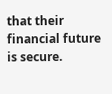that their financial future is secure.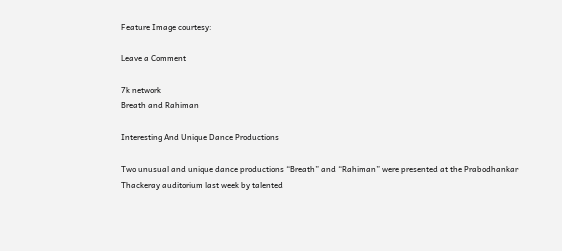Feature Image courtesy:

Leave a Comment

7k network
Breath and Rahiman

Interesting And Unique Dance Productions

Two unusual and unique dance productions “Breath” and “Rahiman” were presented at the Prabodhankar Thackeray auditorium last week by talented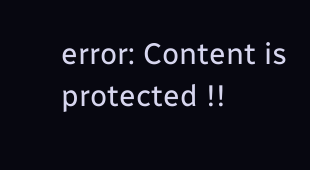error: Content is protected !!